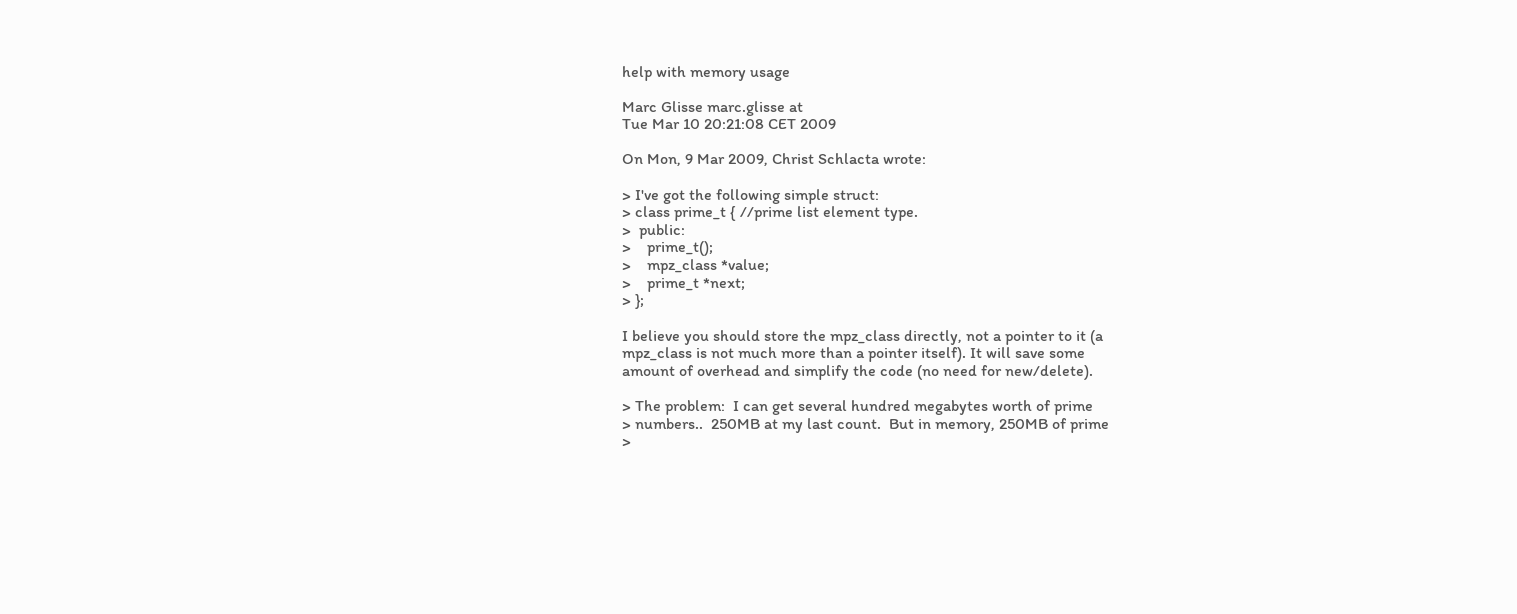help with memory usage

Marc Glisse marc.glisse at
Tue Mar 10 20:21:08 CET 2009

On Mon, 9 Mar 2009, Christ Schlacta wrote:

> I've got the following simple struct:
> class prime_t { //prime list element type.
>  public:
>    prime_t();
>    mpz_class *value;
>    prime_t *next;
> };

I believe you should store the mpz_class directly, not a pointer to it (a
mpz_class is not much more than a pointer itself). It will save some
amount of overhead and simplify the code (no need for new/delete).

> The problem:  I can get several hundred megabytes worth of prime
> numbers..  250MB at my last count.  But in memory, 250MB of prime
>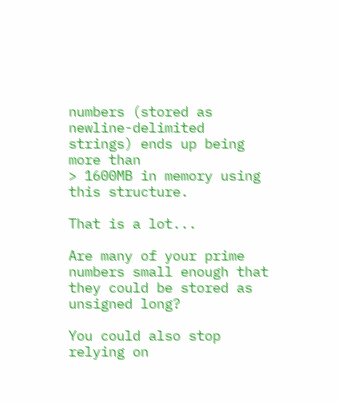numbers (stored as newline-delimited strings) ends up being more than
> 1600MB in memory using this structure.

That is a lot...

Are many of your prime numbers small enough that they could be stored as
unsigned long?

You could also stop relying on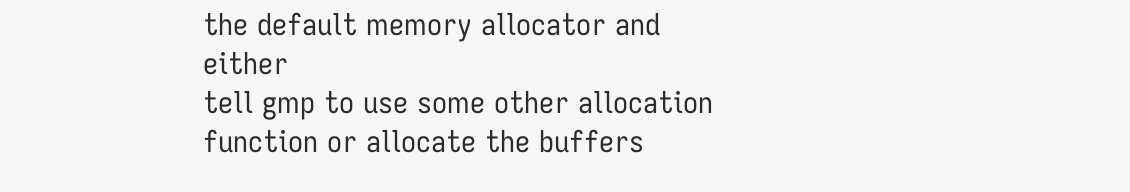the default memory allocator and either
tell gmp to use some other allocation function or allocate the buffers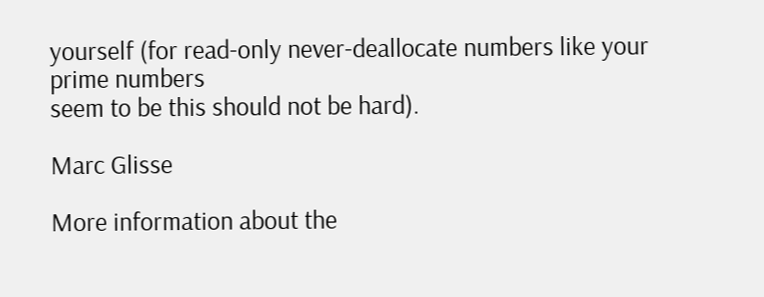yourself (for read-only never-deallocate numbers like your prime numbers
seem to be this should not be hard).

Marc Glisse

More information about the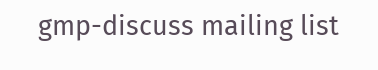gmp-discuss mailing list